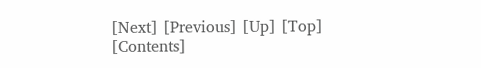[Next] [Previous] [Up] [Top] [Contents]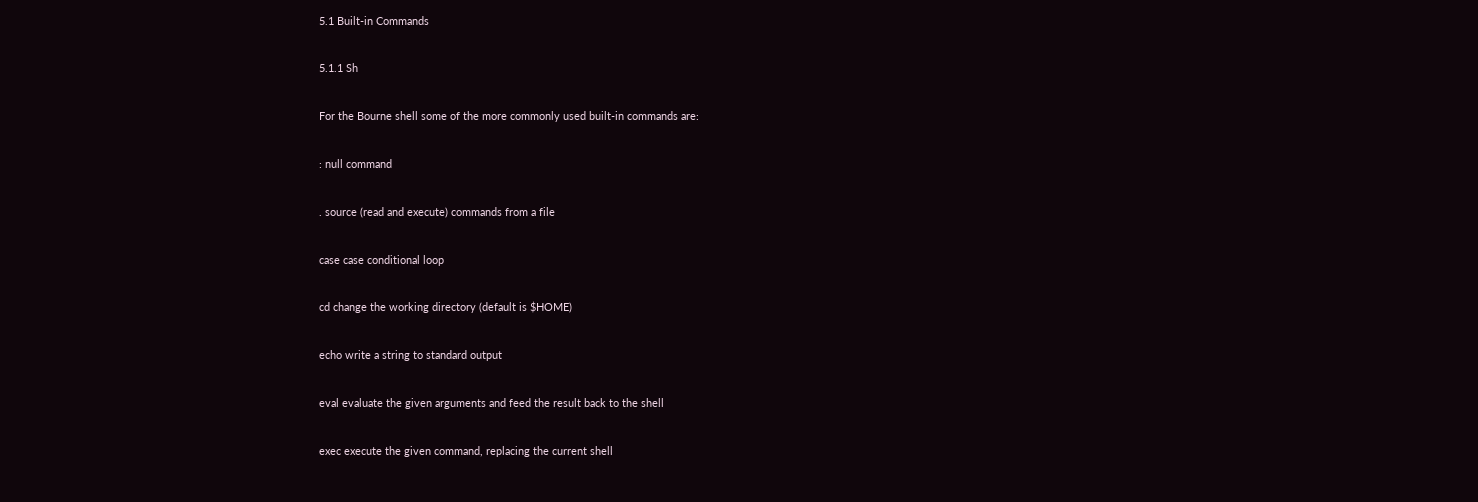5.1 Built-in Commands

5.1.1 Sh

For the Bourne shell some of the more commonly used built-in commands are:

: null command

. source (read and execute) commands from a file

case case conditional loop

cd change the working directory (default is $HOME)

echo write a string to standard output

eval evaluate the given arguments and feed the result back to the shell

exec execute the given command, replacing the current shell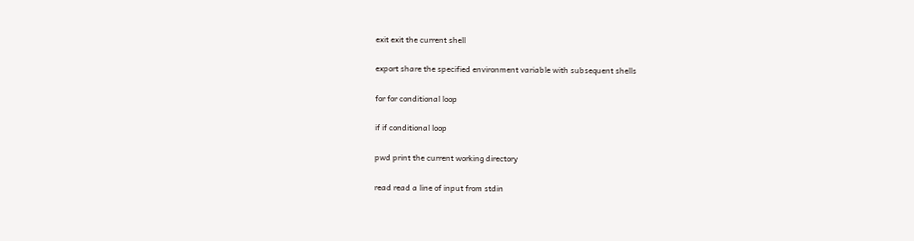exit exit the current shell

export share the specified environment variable with subsequent shells

for for conditional loop

if if conditional loop

pwd print the current working directory

read read a line of input from stdin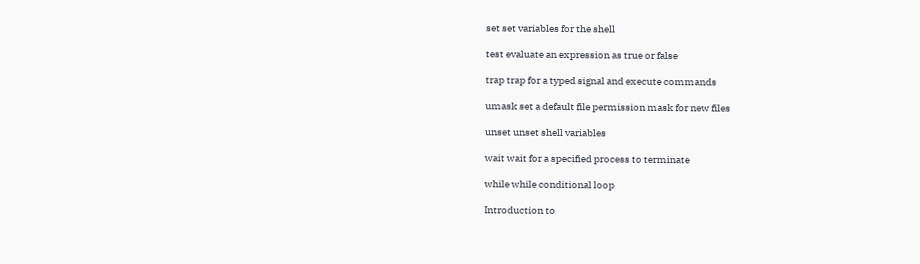set set variables for the shell

test evaluate an expression as true or false

trap trap for a typed signal and execute commands

umask set a default file permission mask for new files

unset unset shell variables

wait wait for a specified process to terminate

while while conditional loop

Introduction to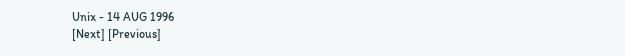Unix - 14 AUG 1996
[Next] [Previous]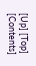[Up] [Top] [Contents]